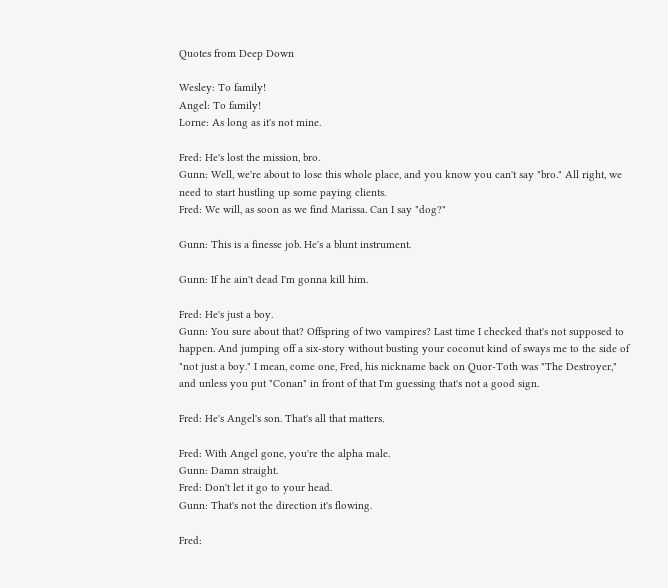Quotes from Deep Down

Wesley: To family!
Angel: To family!
Lorne: As long as it's not mine.

Fred: He's lost the mission, bro.
Gunn: Well, we're about to lose this whole place, and you know you can't say "bro." All right, we need to start hustling up some paying clients.
Fred: We will, as soon as we find Marissa. Can I say "dog?"

Gunn: This is a finesse job. He's a blunt instrument.

Gunn: If he ain't dead I'm gonna kill him.

Fred: He's just a boy.
Gunn: You sure about that? Offspring of two vampires? Last time I checked that's not supposed to happen. And jumping off a six-story without busting your coconut kind of sways me to the side of "not just a boy." I mean, come one, Fred, his nickname back on Quor-Toth was "The Destroyer," and unless you put "Conan" in front of that I'm guessing that's not a good sign.

Fred: He's Angel's son. That's all that matters.

Fred: With Angel gone, you're the alpha male.
Gunn: Damn straight.
Fred: Don't let it go to your head.
Gunn: That's not the direction it's flowing.

Fred: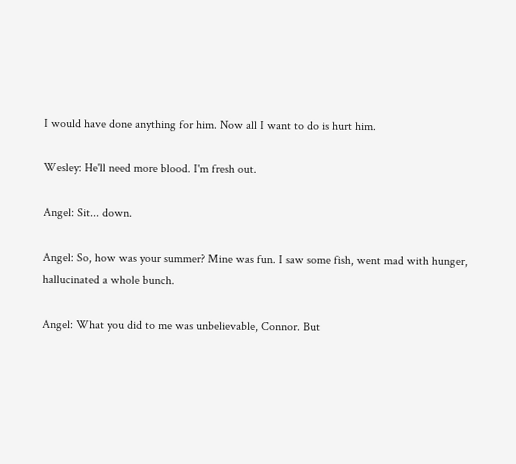I would have done anything for him. Now all I want to do is hurt him.

Wesley: He'll need more blood. I'm fresh out.

Angel: Sit... down.

Angel: So, how was your summer? Mine was fun. I saw some fish, went mad with hunger, hallucinated a whole bunch.

Angel: What you did to me was unbelievable, Connor. But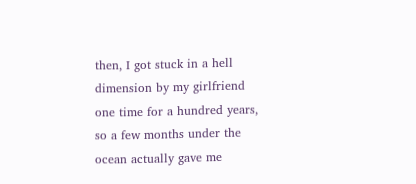then, I got stuck in a hell dimension by my girlfriend one time for a hundred years, so a few months under the ocean actually gave me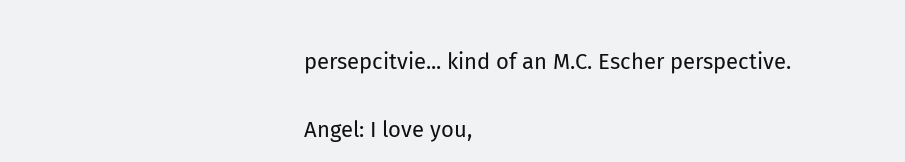persepcitvie... kind of an M.C. Escher perspective.

Angel: I love you,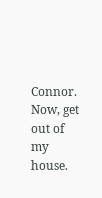Connor. Now, get out of my house.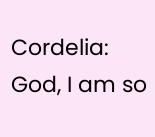Cordelia: God, I am so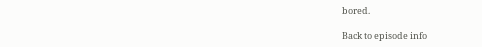bored.

Back to episode info